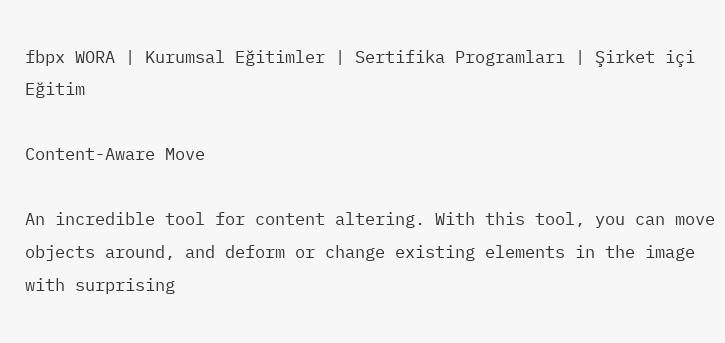fbpx WORA | Kurumsal Eğitimler | Sertifika Programları | Şirket içi Eğitim

Content-Aware Move

An incredible tool for content altering. With this tool, you can move objects around, and deform or change existing elements in the image with surprising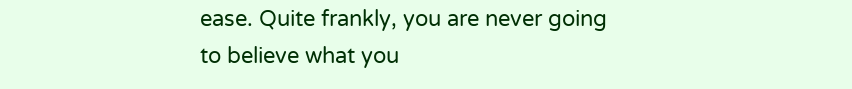ease. Quite frankly, you are never going to believe what you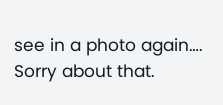see in a photo again…. Sorry about that.